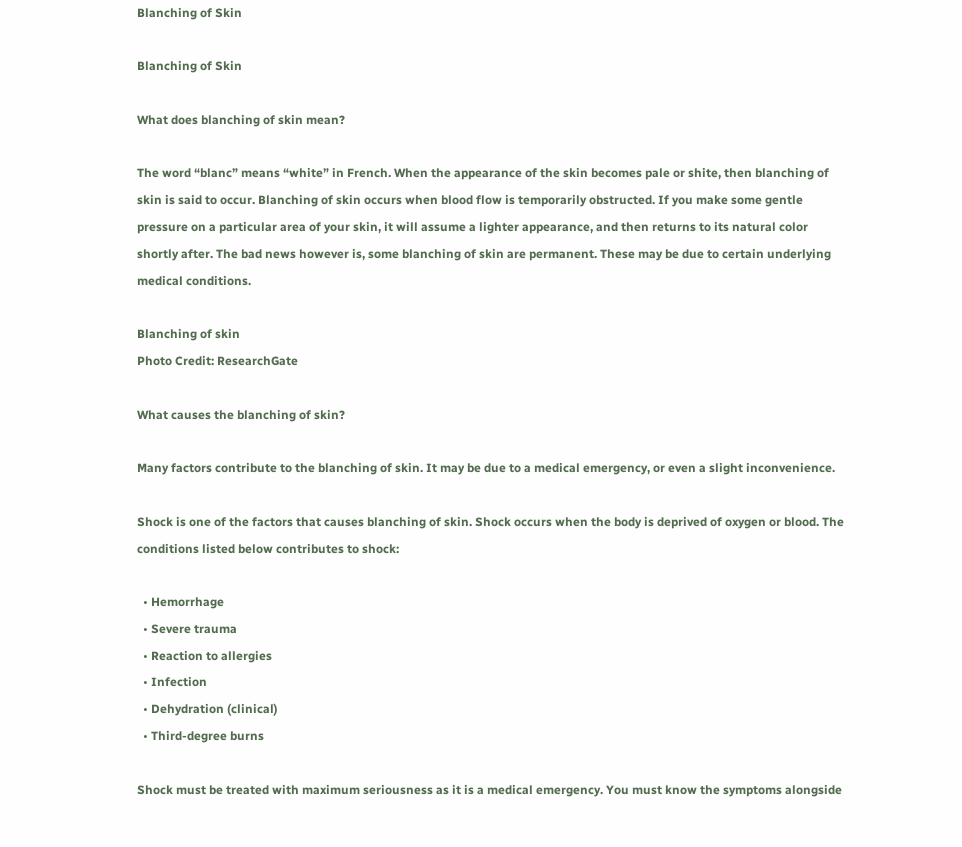Blanching of Skin

Blanching of Skin

What does blanching of skin mean?

The word “blanc” means “white” in French. When the appearance of the skin becomes pale or shite, then blanching of skin is said to occur. Blanching of skin occurs when blood flow is temporarily obstructed. If you make some gentle pressure on a particular area of your skin, it will assume a lighter appearance, and then returns to its natural color shortly after. The bad news however is, some blanching of skin are permanent. These may be due to certain underlying medical conditions.

Blanching of skin
Photo Credit: ResearchGate

What causes the blanching of skin?

Many factors contribute to the blanching of skin. It may be due to a medical emergency, or even a slight inconvenience.

Shock is one of the factors that causes blanching of skin. Shock occurs when the body is deprived of oxygen or blood. The conditions listed below contributes to shock:

  • Hemorrhage
  • Severe trauma
  • Reaction to allergies
  • Infection
  • Dehydration (clinical)
  • Third-degree burns

Shock must be treated with maximum seriousness as it is a medical emergency. You must know the symptoms alongside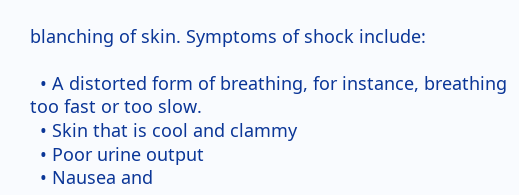blanching of skin. Symptoms of shock include:

  • A distorted form of breathing, for instance, breathing too fast or too slow.
  • Skin that is cool and clammy
  • Poor urine output
  • Nausea and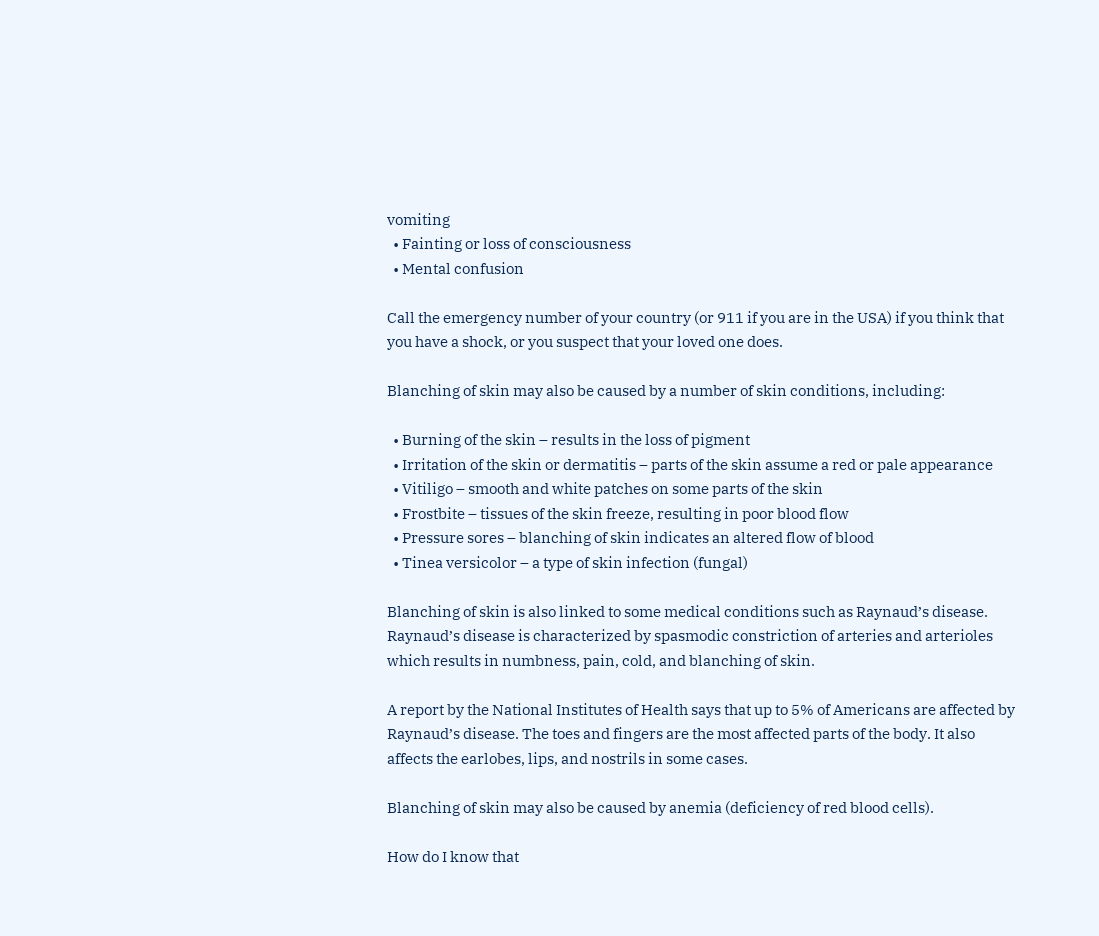vomiting
  • Fainting or loss of consciousness
  • Mental confusion

Call the emergency number of your country (or 911 if you are in the USA) if you think that you have a shock, or you suspect that your loved one does.

Blanching of skin may also be caused by a number of skin conditions, including:

  • Burning of the skin – results in the loss of pigment
  • Irritation of the skin or dermatitis – parts of the skin assume a red or pale appearance
  • Vitiligo – smooth and white patches on some parts of the skin
  • Frostbite – tissues of the skin freeze, resulting in poor blood flow
  • Pressure sores – blanching of skin indicates an altered flow of blood
  • Tinea versicolor – a type of skin infection (fungal)

Blanching of skin is also linked to some medical conditions such as Raynaud’s disease. Raynaud’s disease is characterized by spasmodic constriction of arteries and arterioles which results in numbness, pain, cold, and blanching of skin.

A report by the National Institutes of Health says that up to 5% of Americans are affected by Raynaud’s disease. The toes and fingers are the most affected parts of the body. It also affects the earlobes, lips, and nostrils in some cases.

Blanching of skin may also be caused by anemia (deficiency of red blood cells).

How do I know that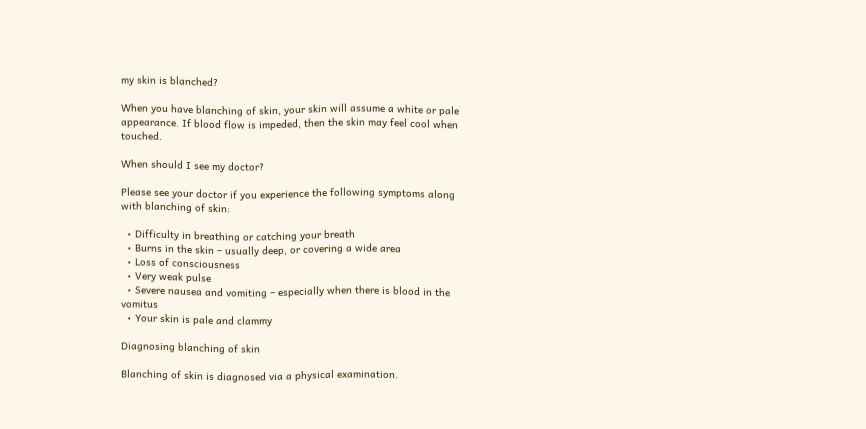my skin is blanched?

When you have blanching of skin, your skin will assume a white or pale appearance. If blood flow is impeded, then the skin may feel cool when touched.

When should I see my doctor?

Please see your doctor if you experience the following symptoms along with blanching of skin:

  • Difficulty in breathing or catching your breath
  • Burns in the skin – usually deep, or covering a wide area
  • Loss of consciousness
  • Very weak pulse
  • Severe nausea and vomiting – especially when there is blood in the vomitus
  • Your skin is pale and clammy

Diagnosing blanching of skin

Blanching of skin is diagnosed via a physical examination.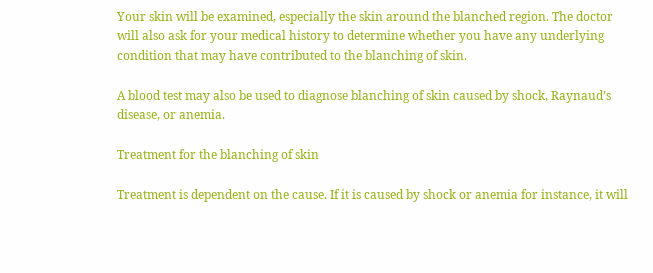Your skin will be examined, especially the skin around the blanched region. The doctor will also ask for your medical history to determine whether you have any underlying condition that may have contributed to the blanching of skin.

A blood test may also be used to diagnose blanching of skin caused by shock, Raynaud’s disease, or anemia.

Treatment for the blanching of skin

Treatment is dependent on the cause. If it is caused by shock or anemia for instance, it will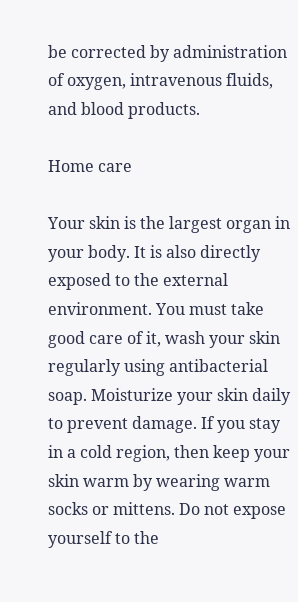be corrected by administration of oxygen, intravenous fluids, and blood products.

Home care

Your skin is the largest organ in your body. It is also directly exposed to the external environment. You must take good care of it, wash your skin regularly using antibacterial soap. Moisturize your skin daily to prevent damage. If you stay in a cold region, then keep your skin warm by wearing warm socks or mittens. Do not expose yourself to the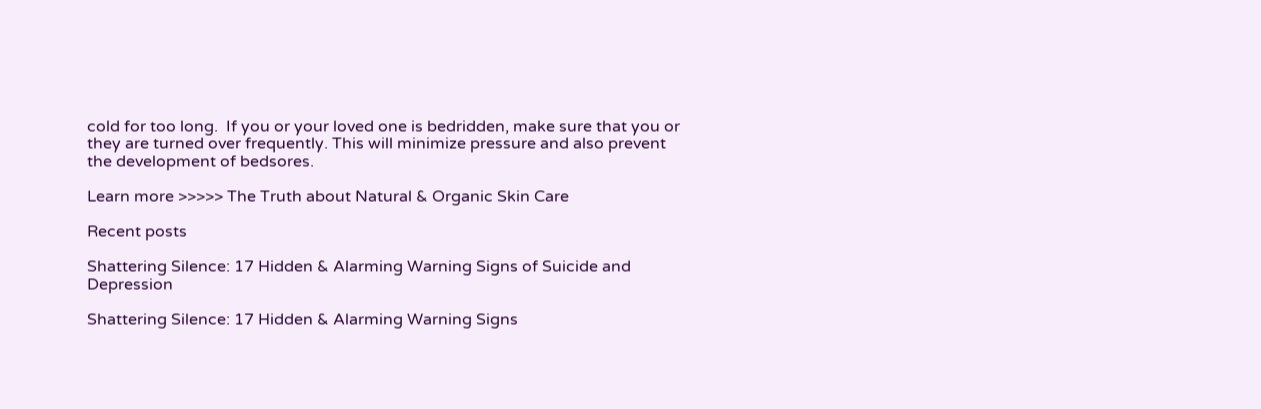cold for too long.  If you or your loved one is bedridden, make sure that you or they are turned over frequently. This will minimize pressure and also prevent the development of bedsores.

Learn more >>>>> The Truth about Natural & Organic Skin Care

Recent posts

Shattering Silence: 17 Hidden & Alarming Warning Signs of Suicide and Depression

Shattering Silence: 17 Hidden & Alarming Warning Signs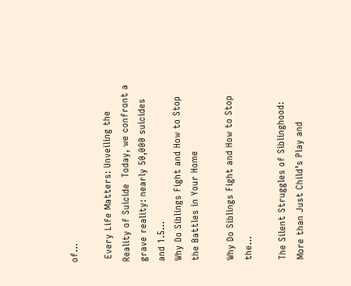of…

 Every Life Matters: Unveiling the Reality of Suicide  Today, we confront a grave reality: nearly 50,000 suicides and 1.5…
Why Do Siblings Fight and How to Stop the Battles in Your Home

Why Do Siblings Fight and How to Stop the…

The Silent Struggles of Siblinghood: More than Just Child’s Play and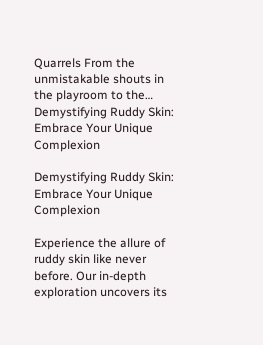Quarrels From the unmistakable shouts in the playroom to the…
Demystifying Ruddy Skin: Embrace Your Unique Complexion

Demystifying Ruddy Skin: Embrace Your Unique Complexion

Experience the allure of ruddy skin like never before. Our in-depth exploration uncovers its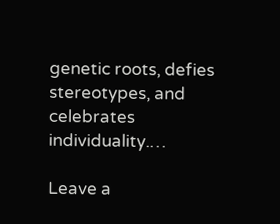genetic roots, defies stereotypes, and celebrates individuality.…

Leave a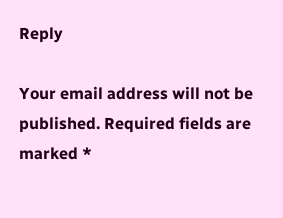Reply

Your email address will not be published. Required fields are marked *